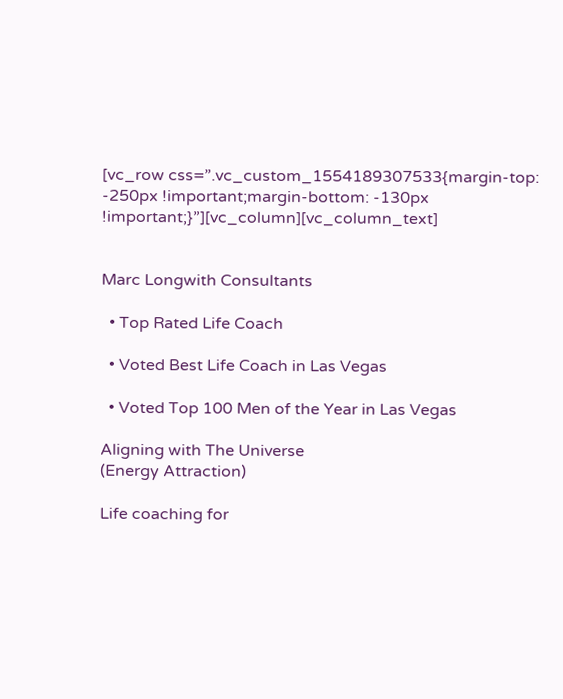[vc_row css=”.vc_custom_1554189307533{margin-top: -250px !important;margin-bottom: -130px !important;}”][vc_column][vc_column_text]


Marc Longwith Consultants

  • Top Rated Life Coach

  • Voted Best Life Coach in Las Vegas

  • Voted Top 100 Men of the Year in Las Vegas

Aligning with The Universe
(Energy Attraction)

Life coaching for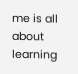me is all about learning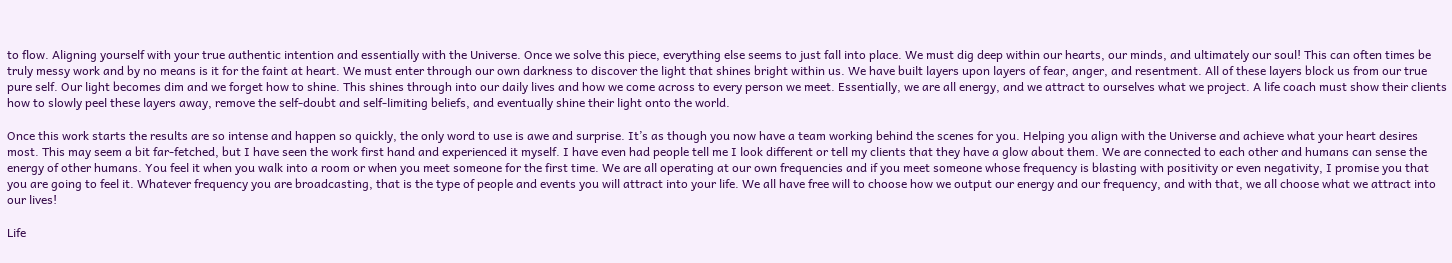to flow. Aligning yourself with your true authentic intention and essentially with the Universe. Once we solve this piece, everything else seems to just fall into place. We must dig deep within our hearts, our minds, and ultimately our soul! This can often times be truly messy work and by no means is it for the faint at heart. We must enter through our own darkness to discover the light that shines bright within us. We have built layers upon layers of fear, anger, and resentment. All of these layers block us from our true pure self. Our light becomes dim and we forget how to shine. This shines through into our daily lives and how we come across to every person we meet. Essentially, we are all energy, and we attract to ourselves what we project. A life coach must show their clients how to slowly peel these layers away, remove the self-doubt and self-limiting beliefs, and eventually shine their light onto the world.

Once this work starts the results are so intense and happen so quickly, the only word to use is awe and surprise. It’s as though you now have a team working behind the scenes for you. Helping you align with the Universe and achieve what your heart desires most. This may seem a bit far-fetched, but I have seen the work first hand and experienced it myself. I have even had people tell me I look different or tell my clients that they have a glow about them. We are connected to each other and humans can sense the energy of other humans. You feel it when you walk into a room or when you meet someone for the first time. We are all operating at our own frequencies and if you meet someone whose frequency is blasting with positivity or even negativity, I promise you that you are going to feel it. Whatever frequency you are broadcasting, that is the type of people and events you will attract into your life. We all have free will to choose how we output our energy and our frequency, and with that, we all choose what we attract into our lives!

Life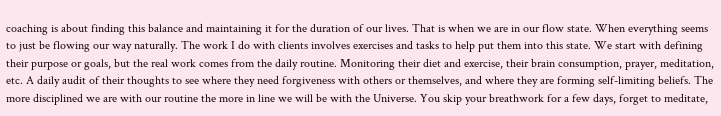coaching is about finding this balance and maintaining it for the duration of our lives. That is when we are in our flow state. When everything seems to just be flowing our way naturally. The work I do with clients involves exercises and tasks to help put them into this state. We start with defining their purpose or goals, but the real work comes from the daily routine. Monitoring their diet and exercise, their brain consumption, prayer, meditation, etc. A daily audit of their thoughts to see where they need forgiveness with others or themselves, and where they are forming self-limiting beliefs. The more disciplined we are with our routine the more in line we will be with the Universe. You skip your breathwork for a few days, forget to meditate,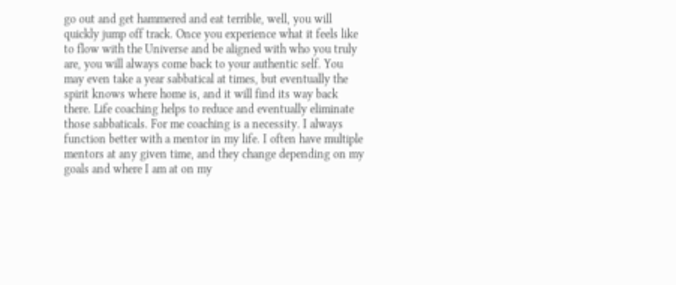go out and get hammered and eat terrible, well, you will quickly jump off track. Once you experience what it feels like to flow with the Universe and be aligned with who you truly are, you will always come back to your authentic self. You may even take a year sabbatical at times, but eventually the spirit knows where home is, and it will find its way back there. Life coaching helps to reduce and eventually eliminate those sabbaticals. For me coaching is a necessity. I always function better with a mentor in my life. I often have multiple mentors at any given time, and they change depending on my goals and where I am at on my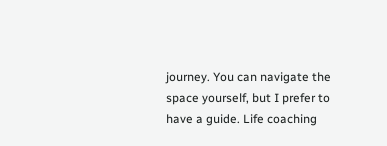journey. You can navigate the space yourself, but I prefer to have a guide. Life coaching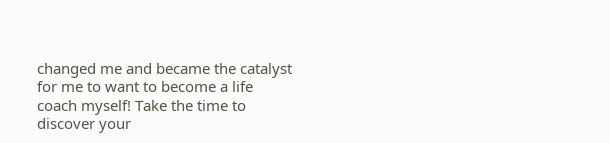changed me and became the catalyst for me to want to become a life coach myself! Take the time to discover your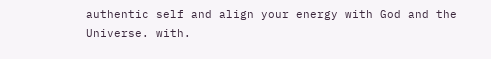authentic self and align your energy with God and the Universe. with.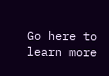Go here to learn more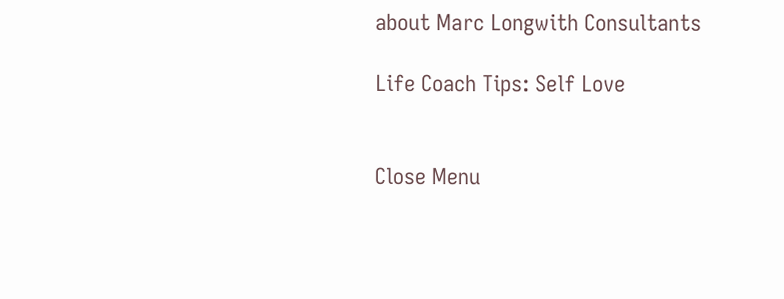about Marc Longwith Consultants

Life Coach Tips: Self Love


Close Menu